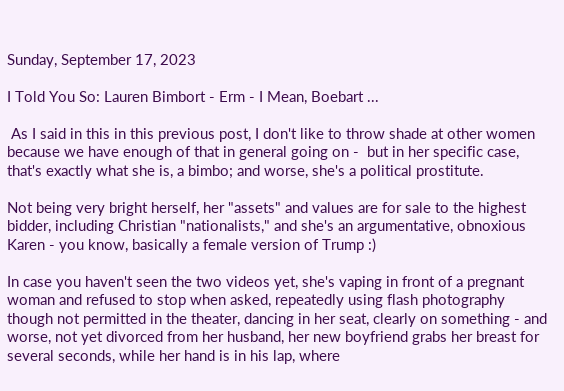Sunday, September 17, 2023

I Told You So: Lauren Bimbort - Erm - I Mean, Boebart ...

 As I said in this in this previous post, I don't like to throw shade at other women because we have enough of that in general going on -  but in her specific case, that's exactly what she is, a bimbo; and worse, she's a political prostitute.

Not being very bright herself, her "assets" and values are for sale to the highest bidder, including Christian "nationalists," and she's an argumentative, obnoxious Karen - you know, basically a female version of Trump :)

In case you haven't seen the two videos yet, she's vaping in front of a pregnant woman and refused to stop when asked, repeatedly using flash photography though not permitted in the theater, dancing in her seat, clearly on something - and worse, not yet divorced from her husband, her new boyfriend grabs her breast for several seconds, while her hand is in his lap, where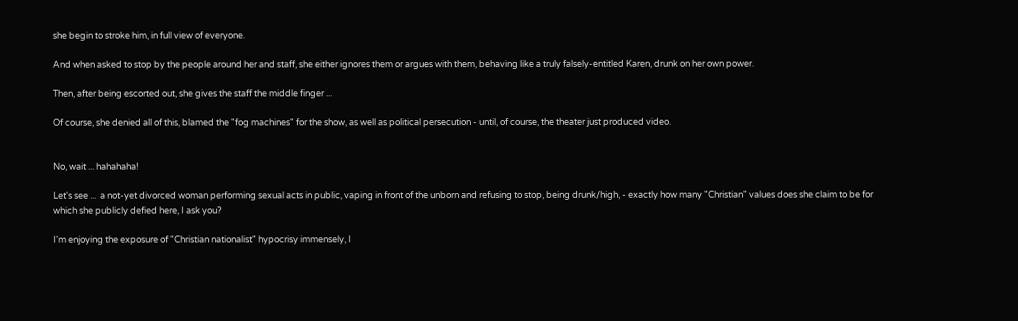she begin to stroke him, in full view of everyone.

And when asked to stop by the people around her and staff, she either ignores them or argues with them, behaving like a truly falsely-entitled Karen, drunk on her own power.

Then, after being escorted out, she gives the staff the middle finger ...

Of course, she denied all of this, blamed the "fog machines" for the show, as well as political persecution - until, of course, the theater just produced video.


No, wait ... hahahaha!

Let's see ...  a not-yet divorced woman performing sexual acts in public, vaping in front of the unborn and refusing to stop, being drunk/high, - exactly how many "Christian" values does she claim to be for which she publicly defied here, I ask you?

I'm enjoying the exposure of "Christian nationalist" hypocrisy immensely, I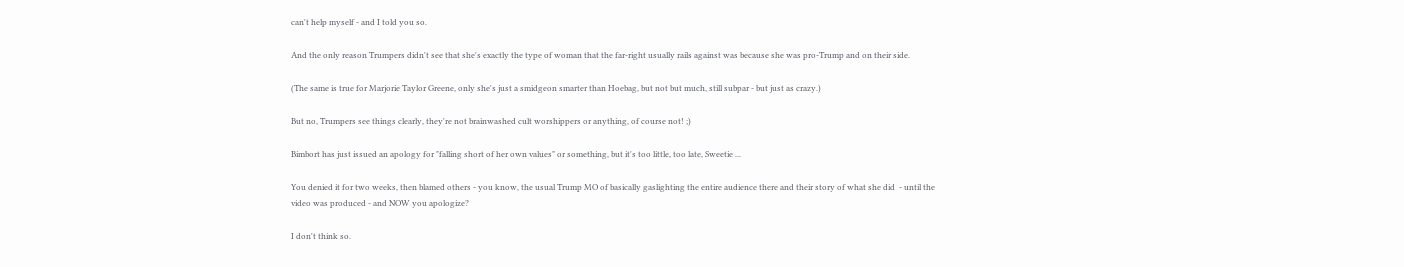can't help myself - and I told you so.

And the only reason Trumpers didn't see that she's exactly the type of woman that the far-right usually rails against was because she was pro-Trump and on their side.

(The same is true for Marjorie Taylor Greene, only she's just a smidgeon smarter than Hoebag, but not but much, still subpar - but just as crazy.)

But no, Trumpers see things clearly, they're not brainwashed cult worshippers or anything, of course not! ;)

Bimbort has just issued an apology for "falling short of her own values" or something, but it's too little, too late, Sweetie ...

You denied it for two weeks, then blamed others - you know, the usual Trump MO of basically gaslighting the entire audience there and their story of what she did  - until the video was produced - and NOW you apologize?

I don't think so.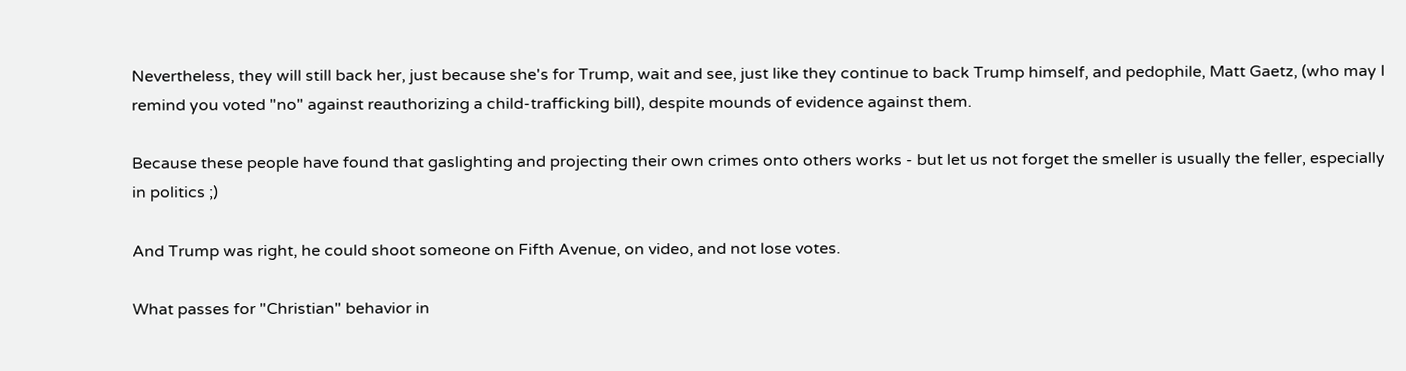Nevertheless, they will still back her, just because she's for Trump, wait and see, just like they continue to back Trump himself, and pedophile, Matt Gaetz, (who may I remind you voted "no" against reauthorizing a child-trafficking bill), despite mounds of evidence against them.

Because these people have found that gaslighting and projecting their own crimes onto others works - but let us not forget the smeller is usually the feller, especially in politics ;)

And Trump was right, he could shoot someone on Fifth Avenue, on video, and not lose votes.

What passes for "Christian" behavior in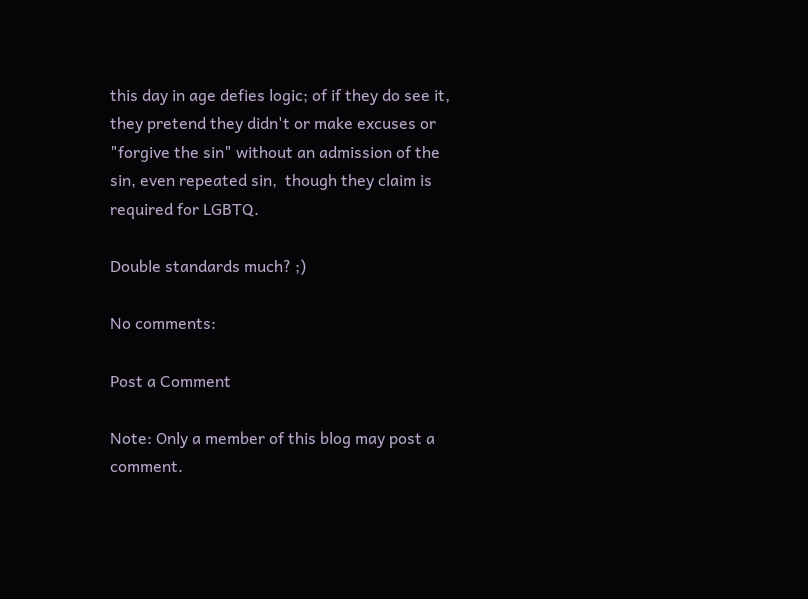this day in age defies logic; of if they do see it, they pretend they didn't or make excuses or "forgive the sin" without an admission of the sin, even repeated sin,  though they claim is required for LGBTQ.

Double standards much? ;)

No comments:

Post a Comment

Note: Only a member of this blog may post a comment.